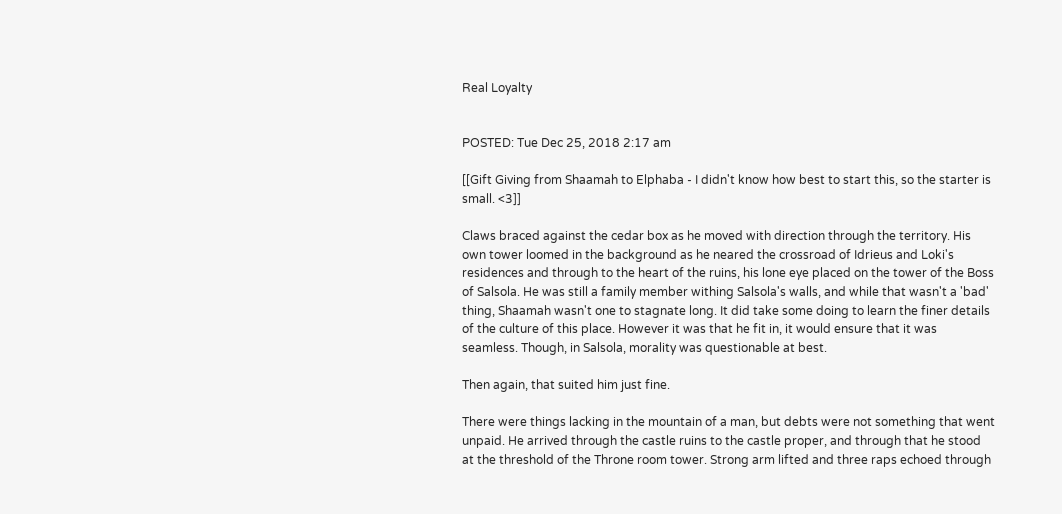Real Loyalty


POSTED: Tue Dec 25, 2018 2:17 am

[[Gift Giving from Shaamah to Elphaba - I didn't know how best to start this, so the starter is small. <3]]

Claws braced against the cedar box as he moved with direction through the territory. His own tower loomed in the background as he neared the crossroad of Idrieus and Loki's residences and through to the heart of the ruins, his lone eye placed on the tower of the Boss of Salsola. He was still a family member withing Salsola's walls, and while that wasn't a 'bad' thing, Shaamah wasn't one to stagnate long. It did take some doing to learn the finer details of the culture of this place. However it was that he fit in, it would ensure that it was seamless. Though, in Salsola, morality was questionable at best.

Then again, that suited him just fine.

There were things lacking in the mountain of a man, but debts were not something that went unpaid. He arrived through the castle ruins to the castle proper, and through that he stood at the threshold of the Throne room tower. Strong arm lifted and three raps echoed through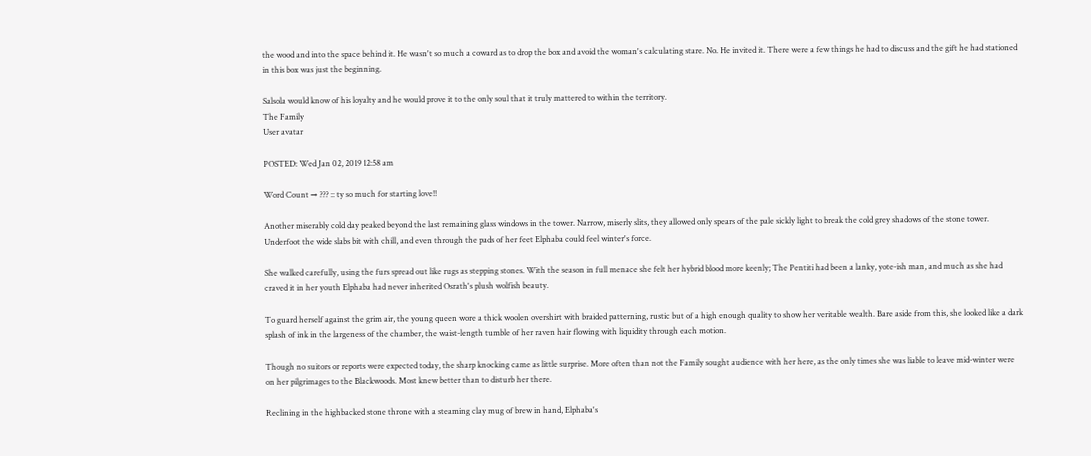the wood and into the space behind it. He wasn't so much a coward as to drop the box and avoid the woman's calculating stare. No. He invited it. There were a few things he had to discuss and the gift he had stationed in this box was just the beginning.

Salsola would know of his loyalty and he would prove it to the only soul that it truly mattered to within the territory.
The Family
User avatar

POSTED: Wed Jan 02, 2019 12:58 am

Word Count → ??? :: ty so much for starting love!!

Another miserably cold day peaked beyond the last remaining glass windows in the tower. Narrow, miserly slits, they allowed only spears of the pale sickly light to break the cold grey shadows of the stone tower. Underfoot the wide slabs bit with chill, and even through the pads of her feet Elphaba could feel winter's force.

She walked carefully, using the furs spread out like rugs as stepping stones. With the season in full menace she felt her hybrid blood more keenly; The Pentiti had been a lanky, yote-ish man, and much as she had craved it in her youth Elphaba had never inherited Osrath's plush wolfish beauty.

To guard herself against the grim air, the young queen wore a thick woolen overshirt with braided patterning, rustic but of a high enough quality to show her veritable wealth. Bare aside from this, she looked like a dark splash of ink in the largeness of the chamber, the waist-length tumble of her raven hair flowing with liquidity through each motion.

Though no suitors or reports were expected today, the sharp knocking came as little surprise. More often than not the Family sought audience with her here, as the only times she was liable to leave mid-winter were on her pilgrimages to the Blackwoods. Most knew better than to disturb her there.

Reclining in the highbacked stone throne with a steaming clay mug of brew in hand, Elphaba's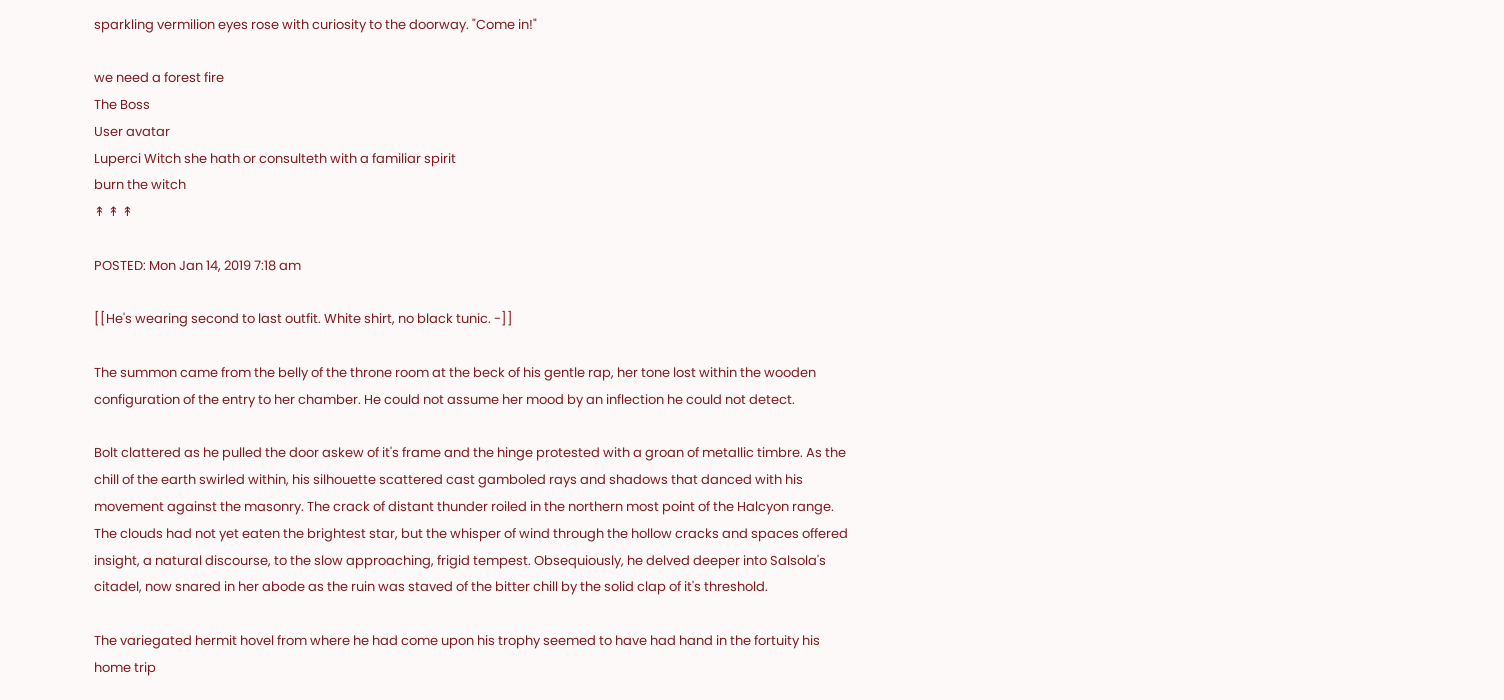sparkling vermilion eyes rose with curiosity to the doorway. "Come in!"

we need a forest fire
The Boss
User avatar
Luperci Witch she hath or consulteth with a familiar spirit
burn the witch
↟ ↟ ↟

POSTED: Mon Jan 14, 2019 7:18 am

[[He's wearing second to last outfit. White shirt, no black tunic. -]]

The summon came from the belly of the throne room at the beck of his gentle rap, her tone lost within the wooden configuration of the entry to her chamber. He could not assume her mood by an inflection he could not detect.

Bolt clattered as he pulled the door askew of it's frame and the hinge protested with a groan of metallic timbre. As the chill of the earth swirled within, his silhouette scattered cast gamboled rays and shadows that danced with his movement against the masonry. The crack of distant thunder roiled in the northern most point of the Halcyon range. The clouds had not yet eaten the brightest star, but the whisper of wind through the hollow cracks and spaces offered insight, a natural discourse, to the slow approaching, frigid tempest. Obsequiously, he delved deeper into Salsola's citadel, now snared in her abode as the ruin was staved of the bitter chill by the solid clap of it's threshold.

The variegated hermit hovel from where he had come upon his trophy seemed to have had hand in the fortuity his home trip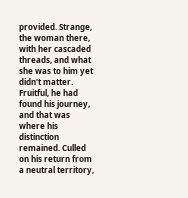provided. Strange, the woman there, with her cascaded threads, and what she was to him yet didn't matter. Fruitful, he had found his journey, and that was where his distinction remained. Culled on his return from a neutral territory,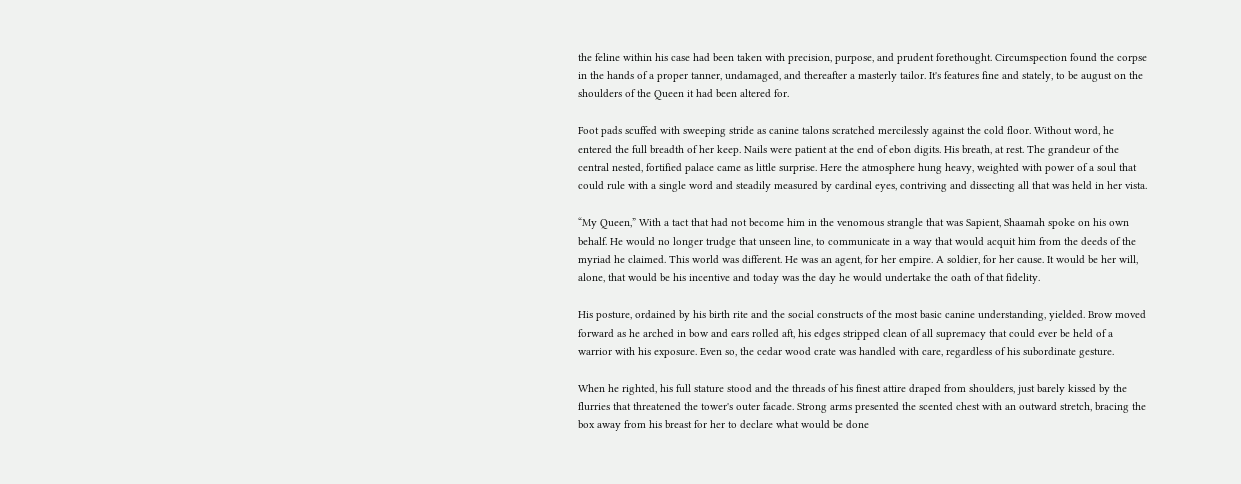the feline within his case had been taken with precision, purpose, and prudent forethought. Circumspection found the corpse in the hands of a proper tanner, undamaged, and thereafter a masterly tailor. It's features fine and stately, to be august on the shoulders of the Queen it had been altered for.

Foot pads scuffed with sweeping stride as canine talons scratched mercilessly against the cold floor. Without word, he entered the full breadth of her keep. Nails were patient at the end of ebon digits. His breath, at rest. The grandeur of the central nested, fortified palace came as little surprise. Here the atmosphere hung heavy, weighted with power of a soul that could rule with a single word and steadily measured by cardinal eyes, contriving and dissecting all that was held in her vista.

“My Queen,” With a tact that had not become him in the venomous strangle that was Sapient, Shaamah spoke on his own behalf. He would no longer trudge that unseen line, to communicate in a way that would acquit him from the deeds of the myriad he claimed. This world was different. He was an agent, for her empire. A soldier, for her cause. It would be her will, alone, that would be his incentive and today was the day he would undertake the oath of that fidelity.

His posture, ordained by his birth rite and the social constructs of the most basic canine understanding, yielded. Brow moved forward as he arched in bow and ears rolled aft, his edges stripped clean of all supremacy that could ever be held of a warrior with his exposure. Even so, the cedar wood crate was handled with care, regardless of his subordinate gesture.

When he righted, his full stature stood and the threads of his finest attire draped from shoulders, just barely kissed by the flurries that threatened the tower's outer facade. Strong arms presented the scented chest with an outward stretch, bracing the box away from his breast for her to declare what would be done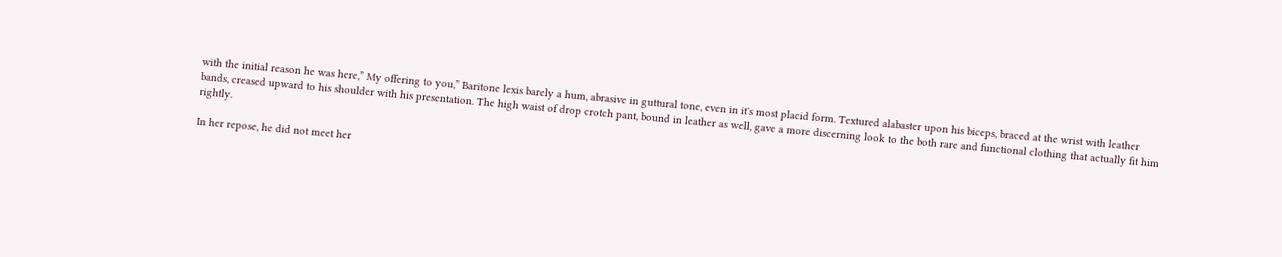with the initial reason he was here,” My offering to you,” Baritone lexis barely a hum, abrasive in guttural tone, even in it's most placid form. Textured alabaster upon his biceps, braced at the wrist with leather bands, creased upward to his shoulder with his presentation. The high waist of drop crotch pant, bound in leather as well, gave a more discerning look to the both rare and functional clothing that actually fit him rightly.

In her repose, he did not meet her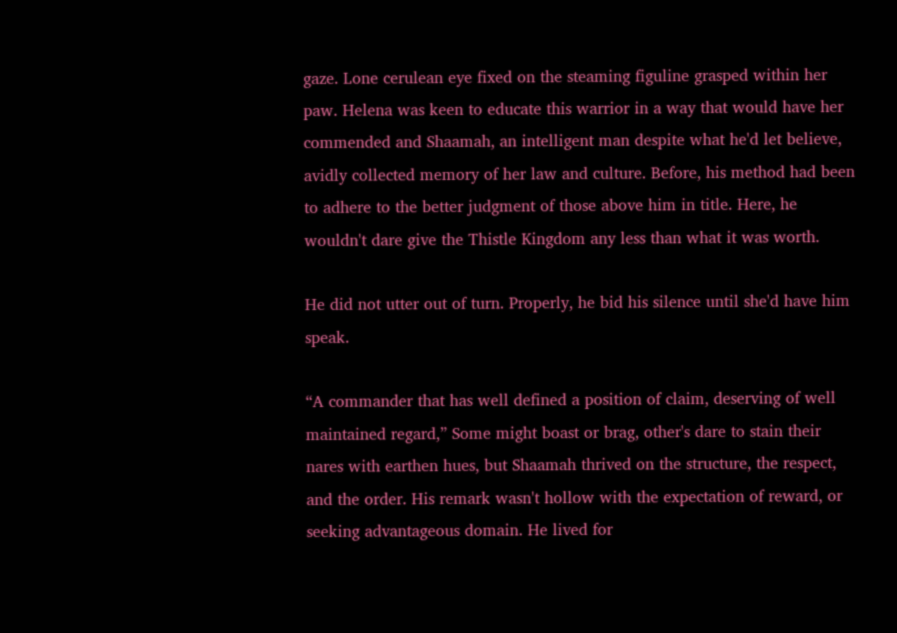gaze. Lone cerulean eye fixed on the steaming figuline grasped within her paw. Helena was keen to educate this warrior in a way that would have her commended and Shaamah, an intelligent man despite what he'd let believe, avidly collected memory of her law and culture. Before, his method had been to adhere to the better judgment of those above him in title. Here, he wouldn't dare give the Thistle Kingdom any less than what it was worth.

He did not utter out of turn. Properly, he bid his silence until she'd have him speak.

“A commander that has well defined a position of claim, deserving of well maintained regard,” Some might boast or brag, other's dare to stain their nares with earthen hues, but Shaamah thrived on the structure, the respect, and the order. His remark wasn't hollow with the expectation of reward, or seeking advantageous domain. He lived for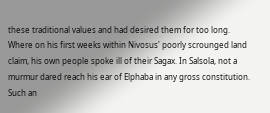these traditional values and had desired them for too long. Where on his first weeks within Nivosus' poorly scrounged land claim, his own people spoke ill of their Sagax. In Salsola, not a murmur dared reach his ear of Elphaba in any gross constitution. Such an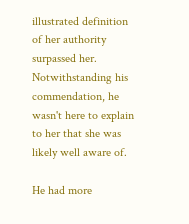illustrated definition of her authority surpassed her. Notwithstanding his commendation, he wasn't here to explain to her that she was likely well aware of.

He had more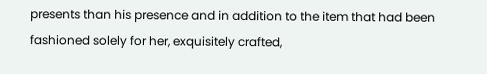presents than his presence and in addition to the item that had been fashioned solely for her, exquisitely crafted,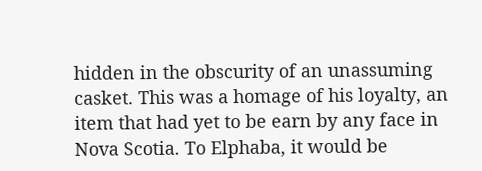hidden in the obscurity of an unassuming casket. This was a homage of his loyalty, an item that had yet to be earn by any face in Nova Scotia. To Elphaba, it would be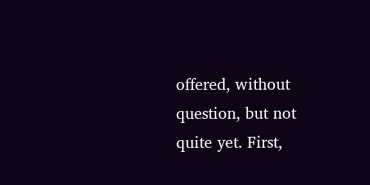offered, without question, but not quite yet. First,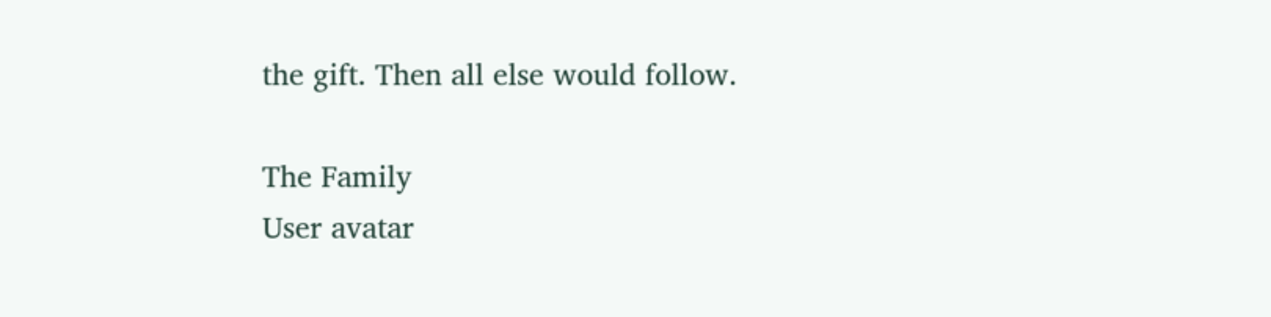the gift. Then all else would follow.

The Family
User avatar